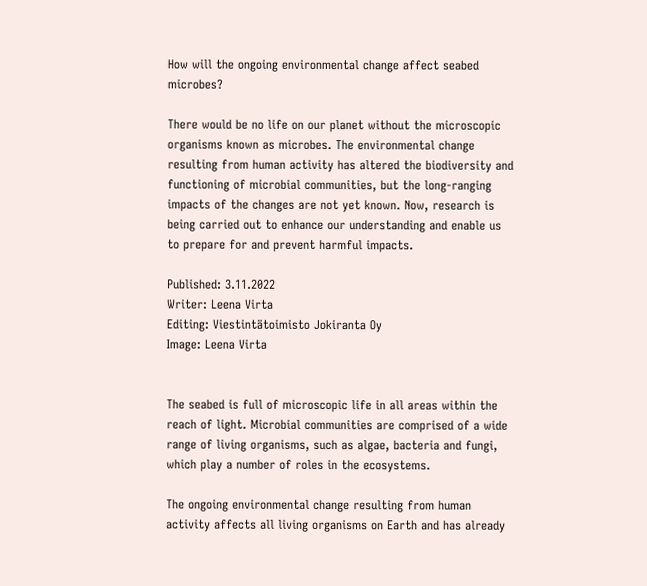How will the ongoing environmental change affect seabed microbes?

There would be no life on our planet without the microscopic organisms known as microbes. The environmental change resulting from human activity has altered the biodiversity and functioning of microbial communities, but the long-ranging impacts of the changes are not yet known. Now, research is being carried out to enhance our understanding and enable us to prepare for and prevent harmful impacts.

Published: 3.11.2022
Writer: Leena Virta
Editing: Viestintätoimisto Jokiranta Oy
Image: Leena Virta


The seabed is full of microscopic life in all areas within the reach of light. Microbial communities are comprised of a wide range of living organisms, such as algae, bacteria and fungi, which play a number of roles in the ecosystems.

The ongoing environmental change resulting from human activity affects all living organisms on Earth and has already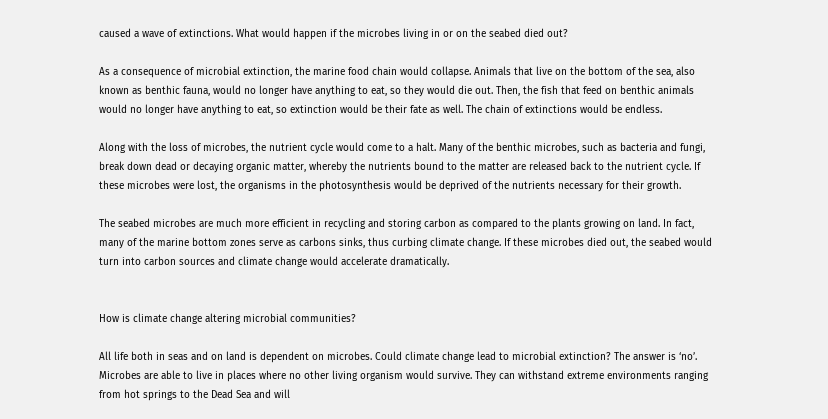caused a wave of extinctions. What would happen if the microbes living in or on the seabed died out?

As a consequence of microbial extinction, the marine food chain would collapse. Animals that live on the bottom of the sea, also known as benthic fauna, would no longer have anything to eat, so they would die out. Then, the fish that feed on benthic animals would no longer have anything to eat, so extinction would be their fate as well. The chain of extinctions would be endless.

Along with the loss of microbes, the nutrient cycle would come to a halt. Many of the benthic microbes, such as bacteria and fungi, break down dead or decaying organic matter, whereby the nutrients bound to the matter are released back to the nutrient cycle. If these microbes were lost, the organisms in the photosynthesis would be deprived of the nutrients necessary for their growth.

The seabed microbes are much more efficient in recycling and storing carbon as compared to the plants growing on land. In fact, many of the marine bottom zones serve as carbons sinks, thus curbing climate change. If these microbes died out, the seabed would turn into carbon sources and climate change would accelerate dramatically.


How is climate change altering microbial communities?

All life both in seas and on land is dependent on microbes. Could climate change lead to microbial extinction? The answer is ‘no’. Microbes are able to live in places where no other living organism would survive. They can withstand extreme environments ranging from hot springs to the Dead Sea and will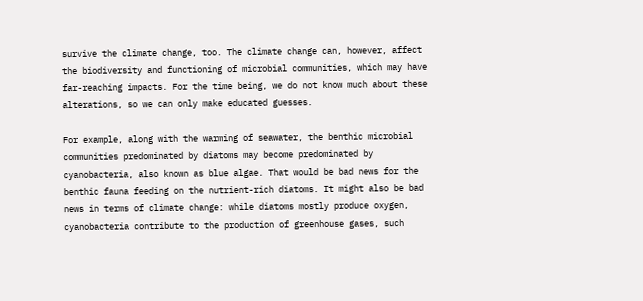survive the climate change, too. The climate change can, however, affect the biodiversity and functioning of microbial communities, which may have far-reaching impacts. For the time being, we do not know much about these alterations, so we can only make educated guesses.

For example, along with the warming of seawater, the benthic microbial communities predominated by diatoms may become predominated by cyanobacteria, also known as blue algae. That would be bad news for the benthic fauna feeding on the nutrient-rich diatoms. It might also be bad news in terms of climate change: while diatoms mostly produce oxygen, cyanobacteria contribute to the production of greenhouse gases, such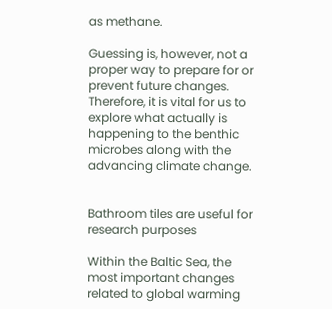as methane.

Guessing is, however, not a proper way to prepare for or prevent future changes. Therefore, it is vital for us to explore what actually is happening to the benthic microbes along with the advancing climate change.


Bathroom tiles are useful for research purposes

Within the Baltic Sea, the most important changes related to global warming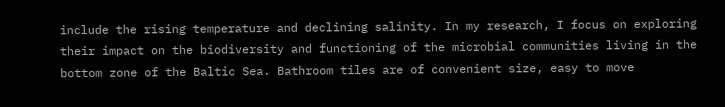include the rising temperature and declining salinity. In my research, I focus on exploring their impact on the biodiversity and functioning of the microbial communities living in the bottom zone of the Baltic Sea. Bathroom tiles are of convenient size, easy to move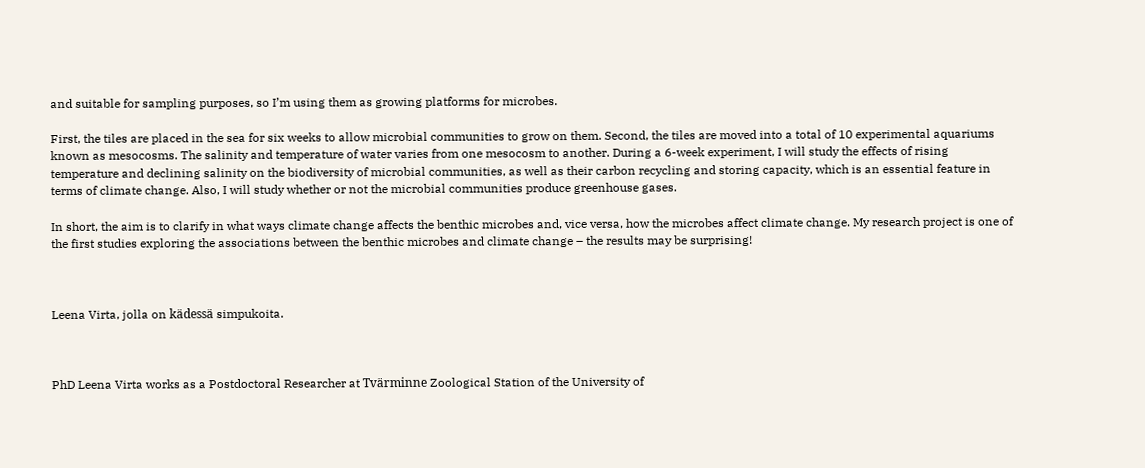and suitable for sampling purposes, so I’m using them as growing platforms for microbes.

First, the tiles are placed in the sea for six weeks to allow microbial communities to grow on them. Second, the tiles are moved into a total of 10 experimental aquariums known as mesocosms. The salinity and temperature of water varies from one mesocosm to another. During a 6-week experiment, I will study the effects of rising temperature and declining salinity on the biodiversity of microbial communities, as well as their carbon recycling and storing capacity, which is an essential feature in terms of climate change. Also, I will study whether or not the microbial communities produce greenhouse gases.

In short, the aim is to clarify in what ways climate change affects the benthic microbes and, vice versa, how the microbes affect climate change. My research project is one of the first studies exploring the associations between the benthic microbes and climate change – the results may be surprising!



Leena Virta, jolla on kädessä simpukoita.



PhD Leena Virta works as a Postdoctoral Researcher at Tvärminne Zoological Station of the University of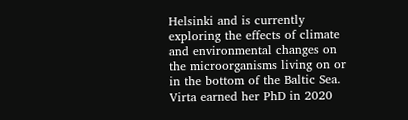Helsinki and is currently exploring the effects of climate and environmental changes on the microorganisms living on or in the bottom of the Baltic Sea. Virta earned her PhD in 2020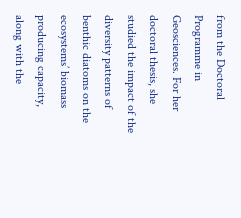from the Doctoral Programme in Geosciences. For her doctoral thesis, she studied the impact of the diversity patterns of benthic diatoms on the ecosystems’ biomass producing capacity, along with the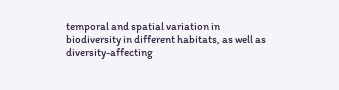temporal and spatial variation in biodiversity in different habitats, as well as diversity-affecting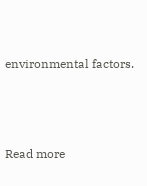environmental factors.




Read more